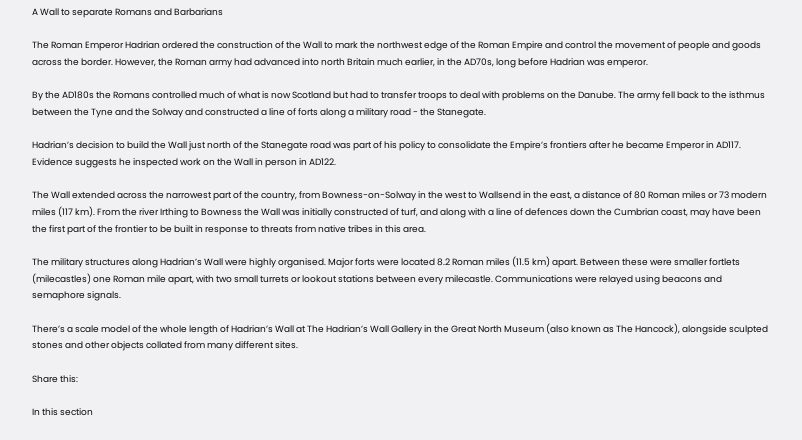A Wall to separate Romans and Barbarians

The Roman Emperor Hadrian ordered the construction of the Wall to mark the northwest edge of the Roman Empire and control the movement of people and goods across the border. However, the Roman army had advanced into north Britain much earlier, in the AD70s, long before Hadrian was emperor.

By the AD180s the Romans controlled much of what is now Scotland but had to transfer troops to deal with problems on the Danube. The army fell back to the isthmus between the Tyne and the Solway and constructed a line of forts along a military road - the Stanegate.

Hadrian’s decision to build the Wall just north of the Stanegate road was part of his policy to consolidate the Empire’s frontiers after he became Emperor in AD117. Evidence suggests he inspected work on the Wall in person in AD122.

The Wall extended across the narrowest part of the country, from Bowness-on-Solway in the west to Wallsend in the east, a distance of 80 Roman miles or 73 modern miles (117 km). From the river Irthing to Bowness the Wall was initially constructed of turf, and along with a line of defences down the Cumbrian coast, may have been the first part of the frontier to be built in response to threats from native tribes in this area.

The military structures along Hadrian’s Wall were highly organised. Major forts were located 8.2 Roman miles (11.5 km) apart. Between these were smaller fortlets (milecastles) one Roman mile apart, with two small turrets or lookout stations between every milecastle. Communications were relayed using beacons and semaphore signals.

There’s a scale model of the whole length of Hadrian’s Wall at The Hadrian’s Wall Gallery in the Great North Museum (also known as The Hancock), alongside sculpted stones and other objects collated from many different sites.

Share this:

In this section